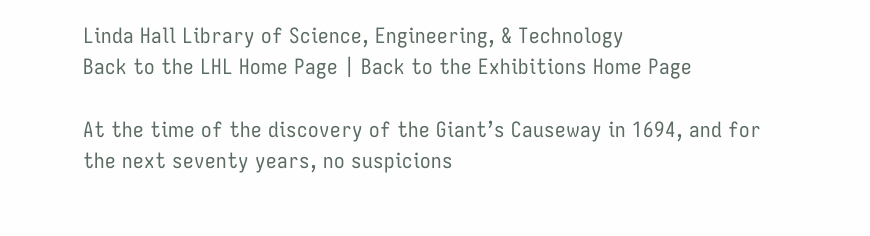Linda Hall Library of Science, Engineering, & Technology
Back to the LHL Home Page | Back to the Exhibitions Home Page

At the time of the discovery of the Giant’s Causeway in 1694, and for the next seventy years, no suspicions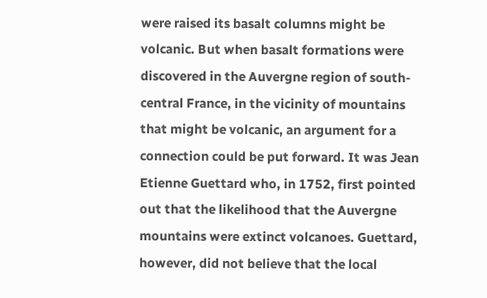were raised its basalt columns might be volcanic. But when basalt formations were discovered in the Auvergne region of south-central France, in the vicinity of mountains that might be volcanic, an argument for a connection could be put forward. It was Jean Etienne Guettard who, in 1752, first pointed out that the likelihood that the Auvergne mountains were extinct volcanoes. Guettard, however, did not believe that the local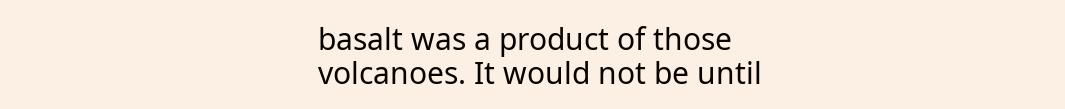basalt was a product of those volcanoes. It would not be until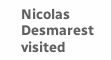Nicolas Desmarest visited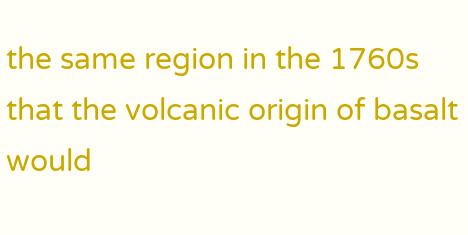the same region in the 1760s that the volcanic origin of basalt would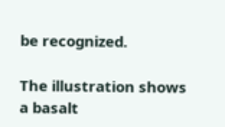be recognized.

The illustration shows a basalt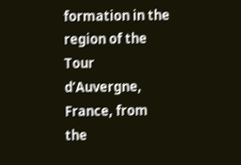formation in the region of the Tour d’Auvergne, France, from the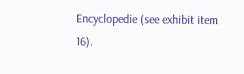Encyclopedie (see exhibit item 16).